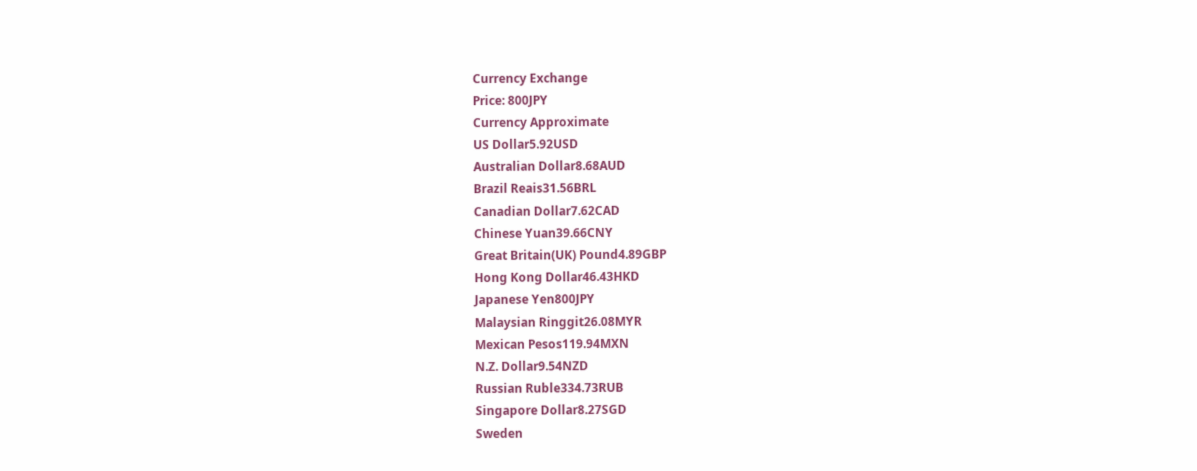Currency Exchange
Price: 800JPY
Currency Approximate
US Dollar5.92USD
Australian Dollar8.68AUD
Brazil Reais31.56BRL
Canadian Dollar7.62CAD
Chinese Yuan39.66CNY
Great Britain(UK) Pound4.89GBP
Hong Kong Dollar46.43HKD
Japanese Yen800JPY
Malaysian Ringgit26.08MYR
Mexican Pesos119.94MXN
N.Z. Dollar9.54NZD
Russian Ruble334.73RUB
Singapore Dollar8.27SGD
Sweden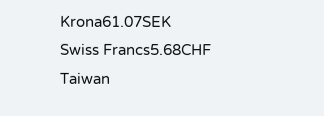Krona61.07SEK
Swiss Francs5.68CHF
Taiwan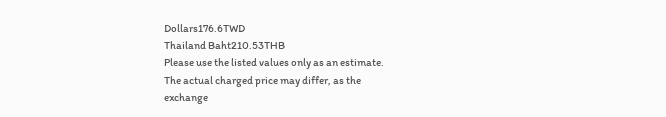Dollars176.6TWD
Thailand Baht210.53THB
Please use the listed values only as an estimate.
The actual charged price may differ, as the
exchange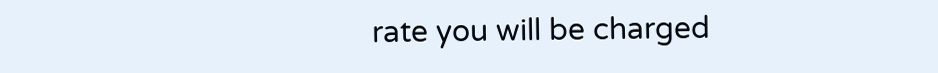rate you will be charged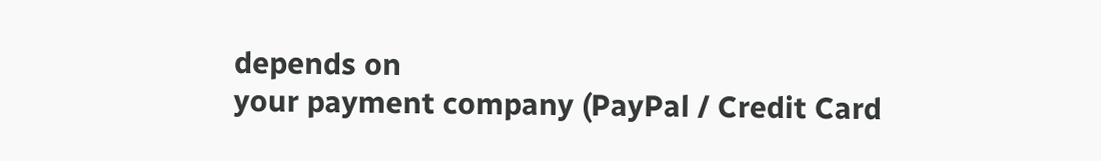depends on
your payment company (PayPal / Credit Card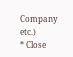Company etc.)
* Close